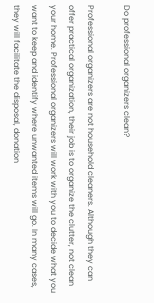Do professional organizers clean?

Professional organizers are not household cleaners. Although they can offer practical organization, their job is to organize the clutter, not clean your home. Professional organizers will work with you to decide what you want to keep and identify where unwanted items will go. In many cases, they will facilitate the disposal, donation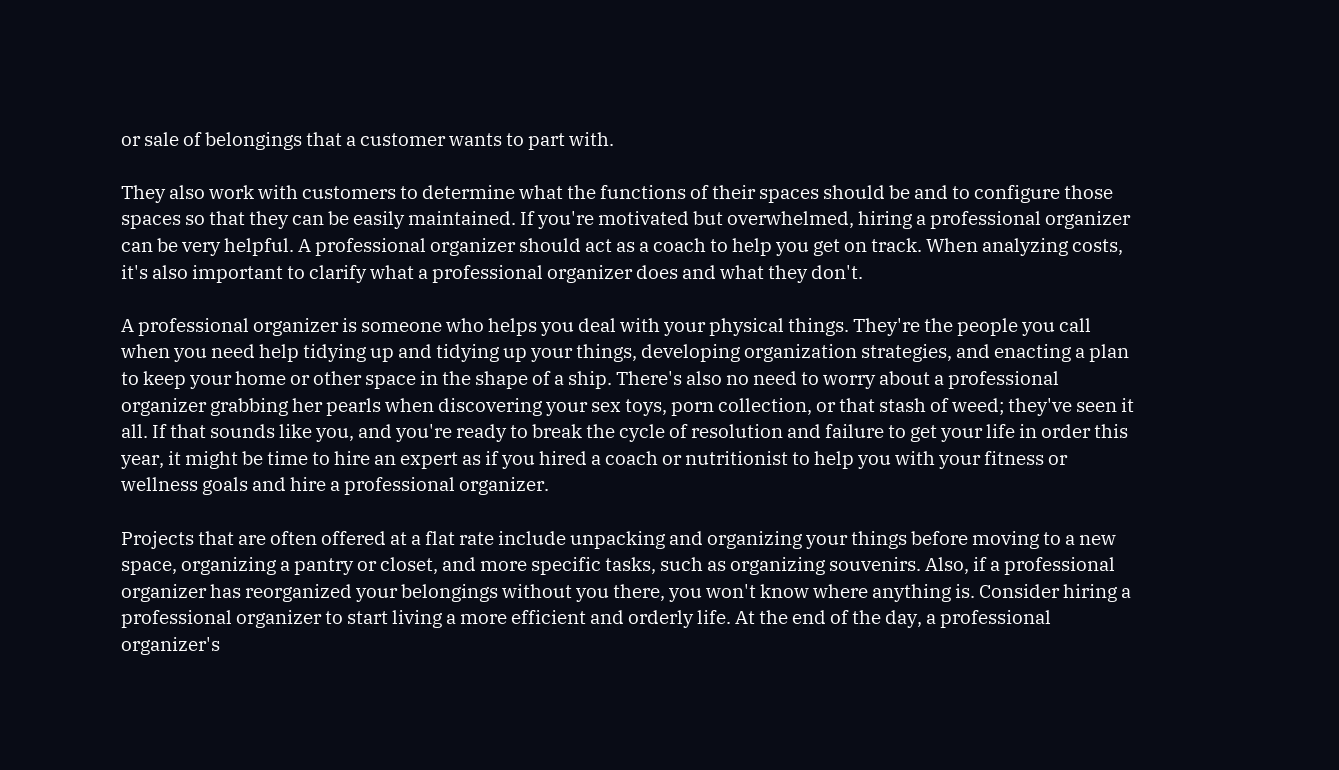or sale of belongings that a customer wants to part with.

They also work with customers to determine what the functions of their spaces should be and to configure those spaces so that they can be easily maintained. If you're motivated but overwhelmed, hiring a professional organizer can be very helpful. A professional organizer should act as a coach to help you get on track. When analyzing costs, it's also important to clarify what a professional organizer does and what they don't.

A professional organizer is someone who helps you deal with your physical things. They're the people you call when you need help tidying up and tidying up your things, developing organization strategies, and enacting a plan to keep your home or other space in the shape of a ship. There's also no need to worry about a professional organizer grabbing her pearls when discovering your sex toys, porn collection, or that stash of weed; they've seen it all. If that sounds like you, and you're ready to break the cycle of resolution and failure to get your life in order this year, it might be time to hire an expert as if you hired a coach or nutritionist to help you with your fitness or wellness goals and hire a professional organizer.

Projects that are often offered at a flat rate include unpacking and organizing your things before moving to a new space, organizing a pantry or closet, and more specific tasks, such as organizing souvenirs. Also, if a professional organizer has reorganized your belongings without you there, you won't know where anything is. Consider hiring a professional organizer to start living a more efficient and orderly life. At the end of the day, a professional organizer's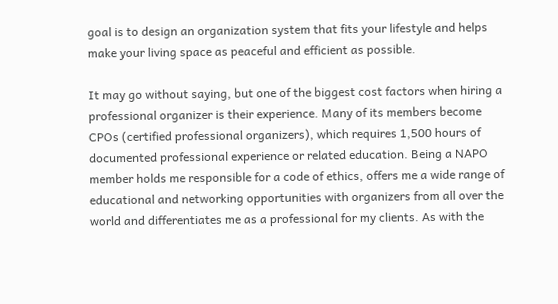goal is to design an organization system that fits your lifestyle and helps make your living space as peaceful and efficient as possible.

It may go without saying, but one of the biggest cost factors when hiring a professional organizer is their experience. Many of its members become CPOs (certified professional organizers), which requires 1,500 hours of documented professional experience or related education. Being a NAPO member holds me responsible for a code of ethics, offers me a wide range of educational and networking opportunities with organizers from all over the world and differentiates me as a professional for my clients. As with the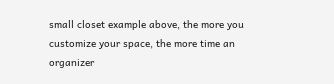small closet example above, the more you customize your space, the more time an organizer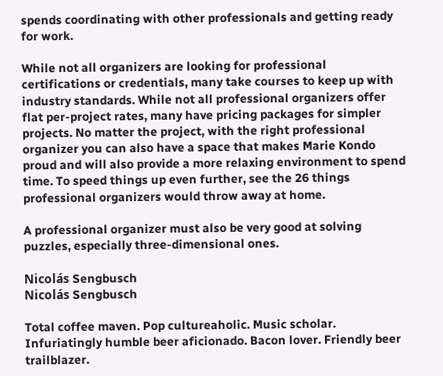spends coordinating with other professionals and getting ready for work.

While not all organizers are looking for professional certifications or credentials, many take courses to keep up with industry standards. While not all professional organizers offer flat per-project rates, many have pricing packages for simpler projects. No matter the project, with the right professional organizer you can also have a space that makes Marie Kondo proud and will also provide a more relaxing environment to spend time. To speed things up even further, see the 26 things professional organizers would throw away at home.

A professional organizer must also be very good at solving puzzles, especially three-dimensional ones.

Nicolás Sengbusch
Nicolás Sengbusch

Total coffee maven. Pop cultureaholic. Music scholar. Infuriatingly humble beer aficionado. Bacon lover. Friendly beer trailblazer.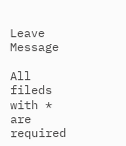Leave Message

All fileds with * are required